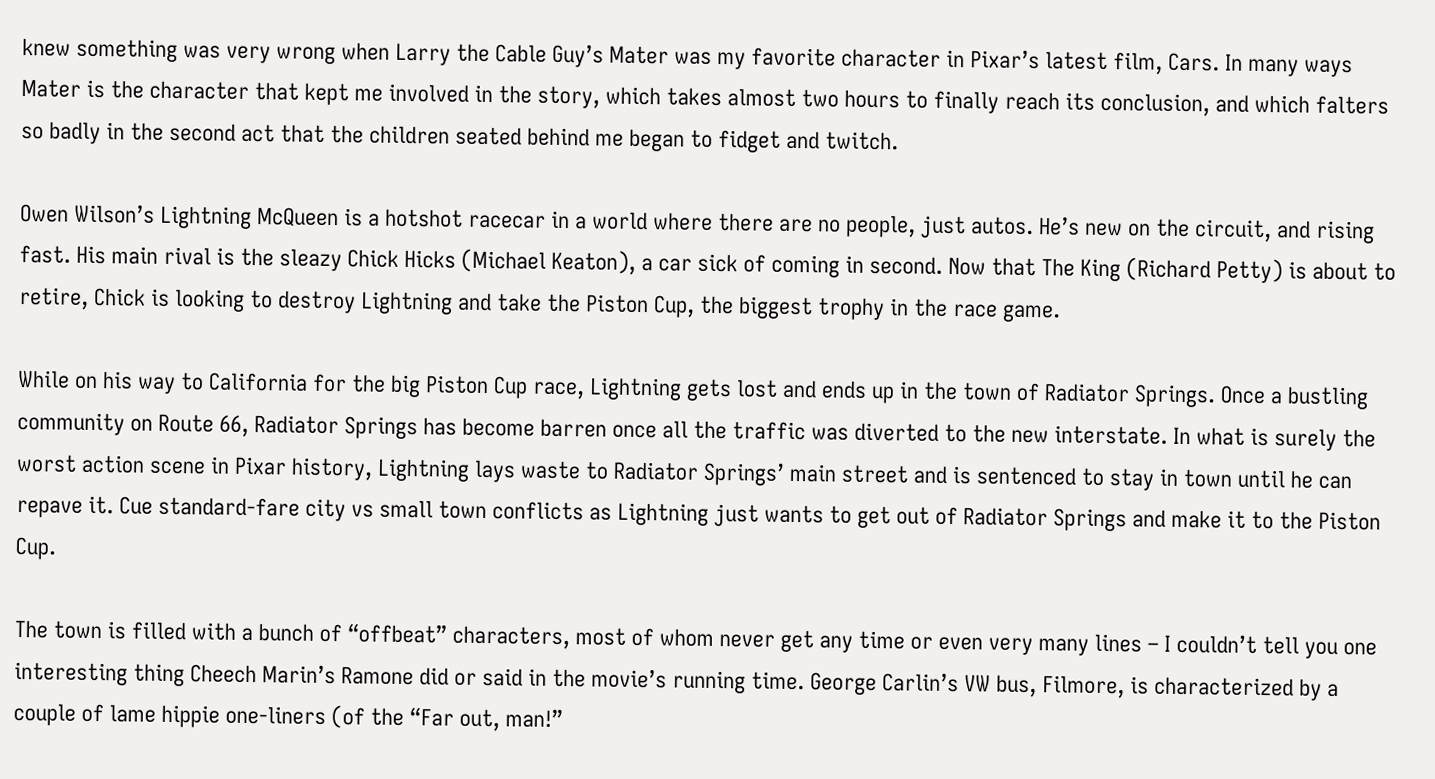knew something was very wrong when Larry the Cable Guy’s Mater was my favorite character in Pixar’s latest film, Cars. In many ways Mater is the character that kept me involved in the story, which takes almost two hours to finally reach its conclusion, and which falters so badly in the second act that the children seated behind me began to fidget and twitch.

Owen Wilson’s Lightning McQueen is a hotshot racecar in a world where there are no people, just autos. He’s new on the circuit, and rising fast. His main rival is the sleazy Chick Hicks (Michael Keaton), a car sick of coming in second. Now that The King (Richard Petty) is about to retire, Chick is looking to destroy Lightning and take the Piston Cup, the biggest trophy in the race game.

While on his way to California for the big Piston Cup race, Lightning gets lost and ends up in the town of Radiator Springs. Once a bustling community on Route 66, Radiator Springs has become barren once all the traffic was diverted to the new interstate. In what is surely the worst action scene in Pixar history, Lightning lays waste to Radiator Springs’ main street and is sentenced to stay in town until he can repave it. Cue standard-fare city vs small town conflicts as Lightning just wants to get out of Radiator Springs and make it to the Piston Cup.

The town is filled with a bunch of “offbeat” characters, most of whom never get any time or even very many lines – I couldn’t tell you one interesting thing Cheech Marin’s Ramone did or said in the movie’s running time. George Carlin’s VW bus, Filmore, is characterized by a couple of lame hippie one-liners (of the “Far out, man!”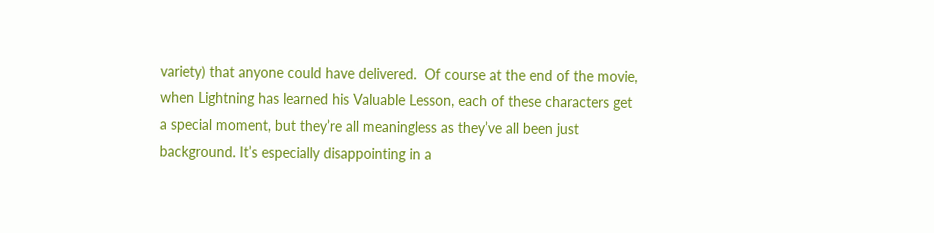variety) that anyone could have delivered.  Of course at the end of the movie, when Lightning has learned his Valuable Lesson, each of these characters get a special moment, but they’re all meaningless as they’ve all been just background. It’s especially disappointing in a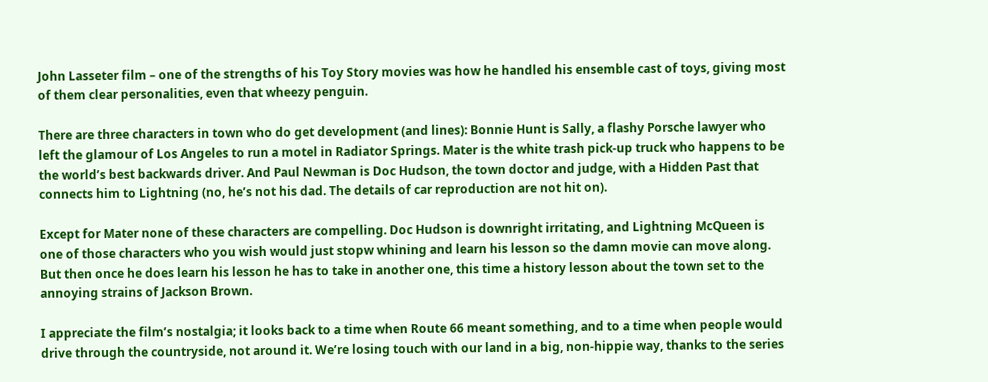John Lasseter film – one of the strengths of his Toy Story movies was how he handled his ensemble cast of toys, giving most of them clear personalities, even that wheezy penguin.

There are three characters in town who do get development (and lines): Bonnie Hunt is Sally, a flashy Porsche lawyer who left the glamour of Los Angeles to run a motel in Radiator Springs. Mater is the white trash pick-up truck who happens to be the world’s best backwards driver. And Paul Newman is Doc Hudson, the town doctor and judge, with a Hidden Past that connects him to Lightning (no, he’s not his dad. The details of car reproduction are not hit on).

Except for Mater none of these characters are compelling. Doc Hudson is downright irritating, and Lightning McQueen is one of those characters who you wish would just stopw whining and learn his lesson so the damn movie can move along. But then once he does learn his lesson he has to take in another one, this time a history lesson about the town set to the annoying strains of Jackson Brown.

I appreciate the film’s nostalgia; it looks back to a time when Route 66 meant something, and to a time when people would drive through the countryside, not around it. We’re losing touch with our land in a big, non-hippie way, thanks to the series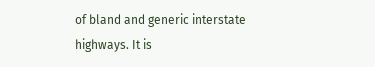of bland and generic interstate highways. It is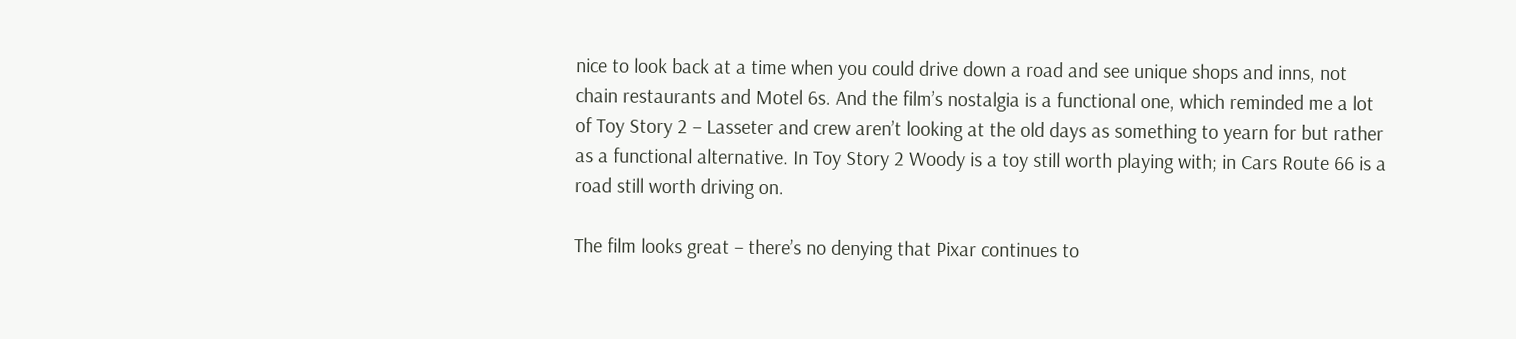nice to look back at a time when you could drive down a road and see unique shops and inns, not chain restaurants and Motel 6s. And the film’s nostalgia is a functional one, which reminded me a lot of Toy Story 2 – Lasseter and crew aren’t looking at the old days as something to yearn for but rather as a functional alternative. In Toy Story 2 Woody is a toy still worth playing with; in Cars Route 66 is a road still worth driving on.

The film looks great – there’s no denying that Pixar continues to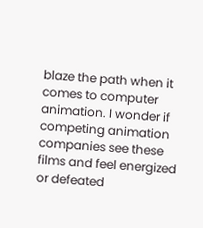blaze the path when it comes to computer animation. I wonder if competing animation companies see these films and feel energized or defeated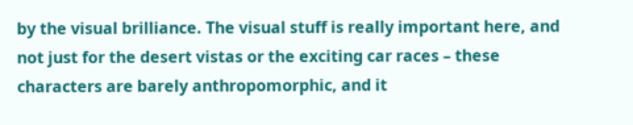by the visual brilliance. The visual stuff is really important here, and not just for the desert vistas or the exciting car races – these characters are barely anthropomorphic, and it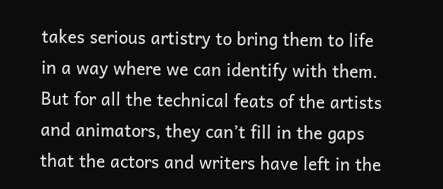takes serious artistry to bring them to life in a way where we can identify with them. But for all the technical feats of the artists and animators, they can’t fill in the gaps that the actors and writers have left in the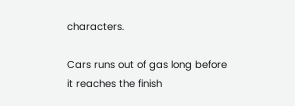characters.

Cars runs out of gas long before it reaches the finish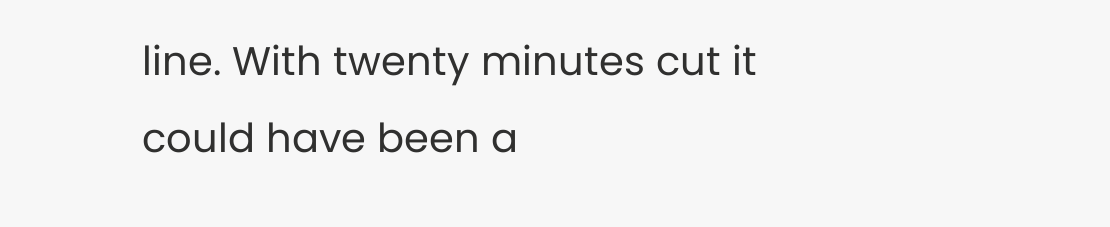line. With twenty minutes cut it could have been a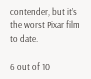contender, but it’s the worst Pixar film to date.

6 out of 10